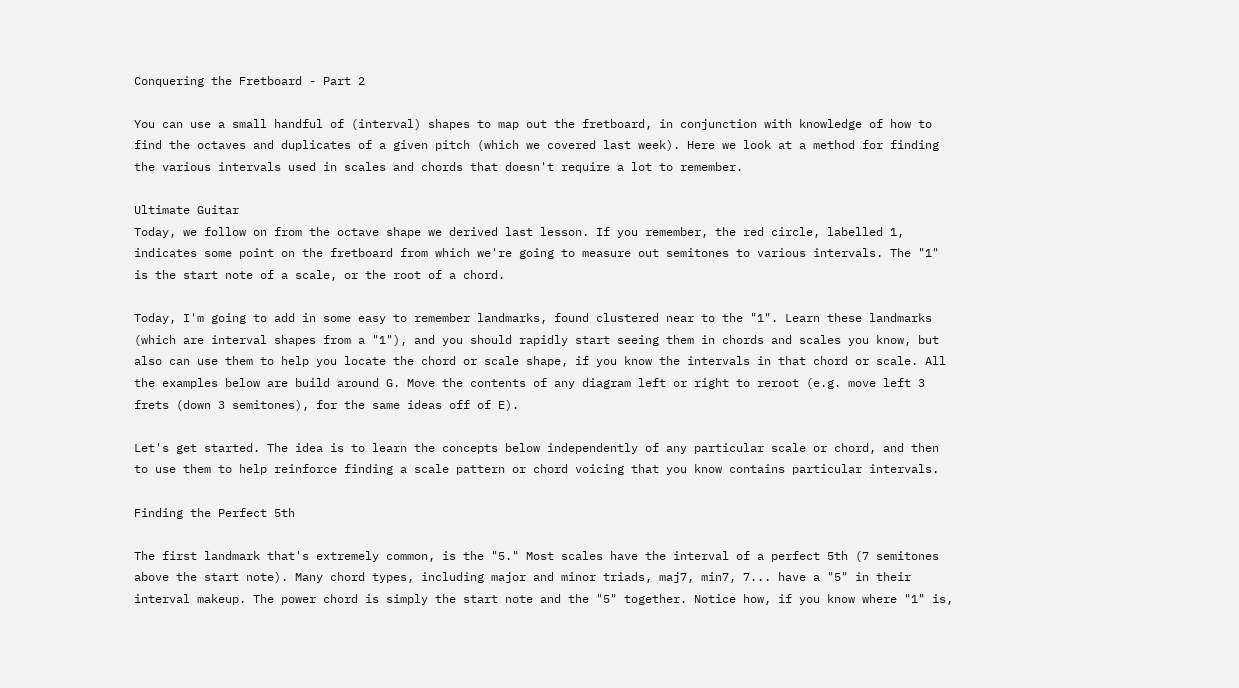Conquering the Fretboard - Part 2

You can use a small handful of (interval) shapes to map out the fretboard, in conjunction with knowledge of how to find the octaves and duplicates of a given pitch (which we covered last week). Here we look at a method for finding the various intervals used in scales and chords that doesn't require a lot to remember.

Ultimate Guitar
Today, we follow on from the octave shape we derived last lesson. If you remember, the red circle, labelled 1, indicates some point on the fretboard from which we're going to measure out semitones to various intervals. The "1" is the start note of a scale, or the root of a chord.

Today, I'm going to add in some easy to remember landmarks, found clustered near to the "1". Learn these landmarks (which are interval shapes from a "1"), and you should rapidly start seeing them in chords and scales you know, but also can use them to help you locate the chord or scale shape, if you know the intervals in that chord or scale. All the examples below are build around G. Move the contents of any diagram left or right to reroot (e.g. move left 3 frets (down 3 semitones), for the same ideas off of E).

Let's get started. The idea is to learn the concepts below independently of any particular scale or chord, and then to use them to help reinforce finding a scale pattern or chord voicing that you know contains particular intervals.

Finding the Perfect 5th

The first landmark that's extremely common, is the "5." Most scales have the interval of a perfect 5th (7 semitones above the start note). Many chord types, including major and minor triads, maj7, min7, 7... have a "5" in their interval makeup. The power chord is simply the start note and the "5" together. Notice how, if you know where "1" is,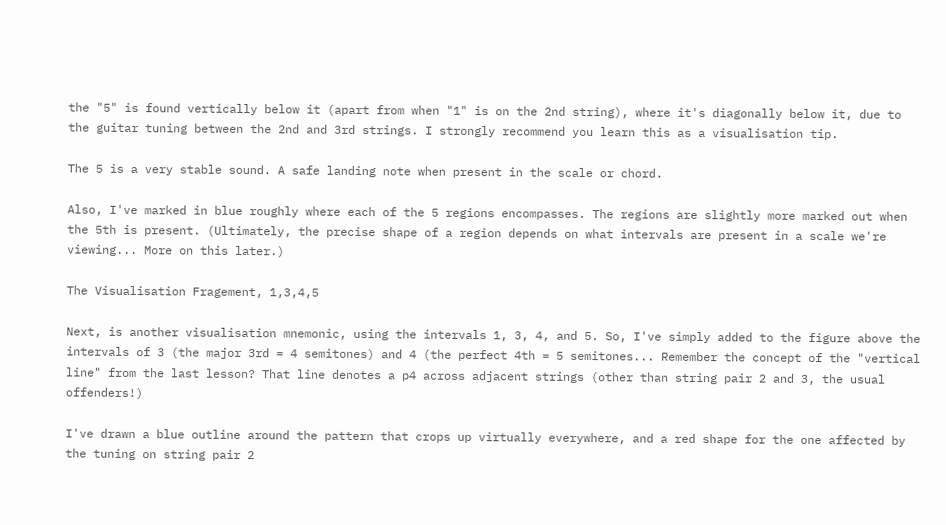the "5" is found vertically below it (apart from when "1" is on the 2nd string), where it's diagonally below it, due to the guitar tuning between the 2nd and 3rd strings. I strongly recommend you learn this as a visualisation tip.

The 5 is a very stable sound. A safe landing note when present in the scale or chord.

Also, I've marked in blue roughly where each of the 5 regions encompasses. The regions are slightly more marked out when the 5th is present. (Ultimately, the precise shape of a region depends on what intervals are present in a scale we're viewing... More on this later.)

The Visualisation Fragement, 1,3,4,5

Next, is another visualisation mnemonic, using the intervals 1, 3, 4, and 5. So, I've simply added to the figure above the intervals of 3 (the major 3rd = 4 semitones) and 4 (the perfect 4th = 5 semitones... Remember the concept of the "vertical line" from the last lesson? That line denotes a p4 across adjacent strings (other than string pair 2 and 3, the usual offenders!)

I've drawn a blue outline around the pattern that crops up virtually everywhere, and a red shape for the one affected by the tuning on string pair 2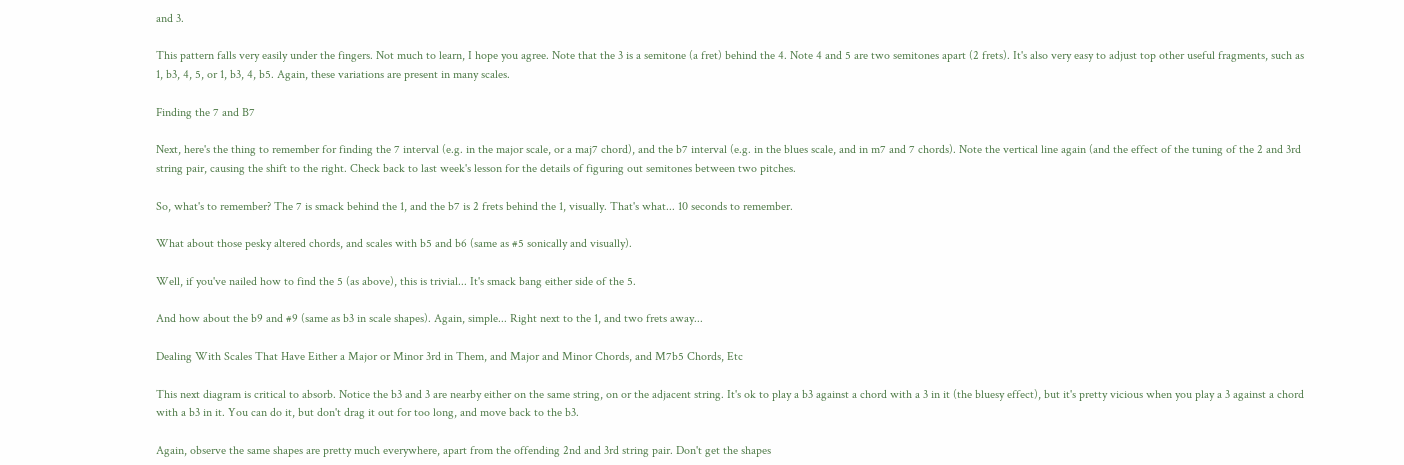and 3.

This pattern falls very easily under the fingers. Not much to learn, I hope you agree. Note that the 3 is a semitone (a fret) behind the 4. Note 4 and 5 are two semitones apart (2 frets). It's also very easy to adjust top other useful fragments, such as 1, b3, 4, 5, or 1, b3, 4, b5. Again, these variations are present in many scales.

Finding the 7 and B7

Next, here's the thing to remember for finding the 7 interval (e.g. in the major scale, or a maj7 chord), and the b7 interval (e.g. in the blues scale, and in m7 and 7 chords). Note the vertical line again (and the effect of the tuning of the 2 and 3rd string pair, causing the shift to the right. Check back to last week's lesson for the details of figuring out semitones between two pitches.

So, what's to remember? The 7 is smack behind the 1, and the b7 is 2 frets behind the 1, visually. That's what... 10 seconds to remember.

What about those pesky altered chords, and scales with b5 and b6 (same as #5 sonically and visually).

Well, if you've nailed how to find the 5 (as above), this is trivial... It's smack bang either side of the 5.

And how about the b9 and #9 (same as b3 in scale shapes). Again, simple... Right next to the 1, and two frets away...

Dealing With Scales That Have Either a Major or Minor 3rd in Them, and Major and Minor Chords, and M7b5 Chords, Etc

This next diagram is critical to absorb. Notice the b3 and 3 are nearby either on the same string, on or the adjacent string. It's ok to play a b3 against a chord with a 3 in it (the bluesy effect), but it's pretty vicious when you play a 3 against a chord with a b3 in it. You can do it, but don't drag it out for too long, and move back to the b3.

Again, observe the same shapes are pretty much everywhere, apart from the offending 2nd and 3rd string pair. Don't get the shapes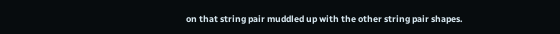on that string pair muddled up with the other string pair shapes.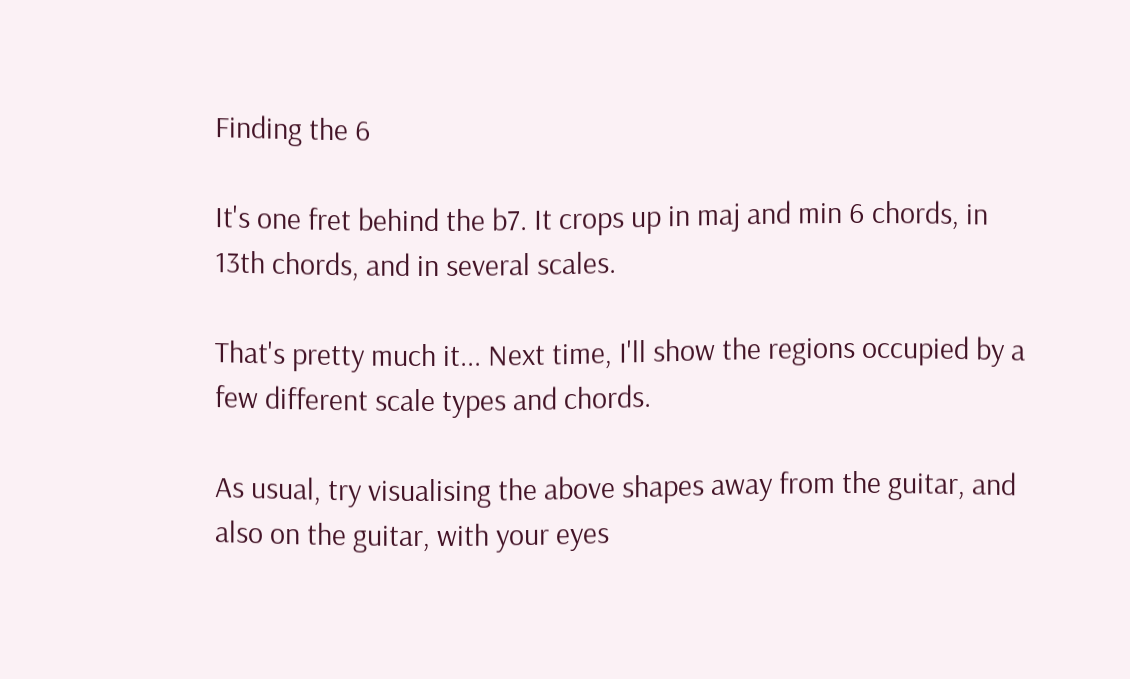Finding the 6

It's one fret behind the b7. It crops up in maj and min 6 chords, in 13th chords, and in several scales.

That's pretty much it... Next time, I'll show the regions occupied by a few different scale types and chords.

As usual, try visualising the above shapes away from the guitar, and also on the guitar, with your eyes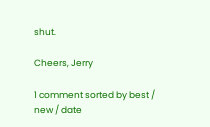shut.

Cheers, Jerry

1 comment sorted by best / new / date